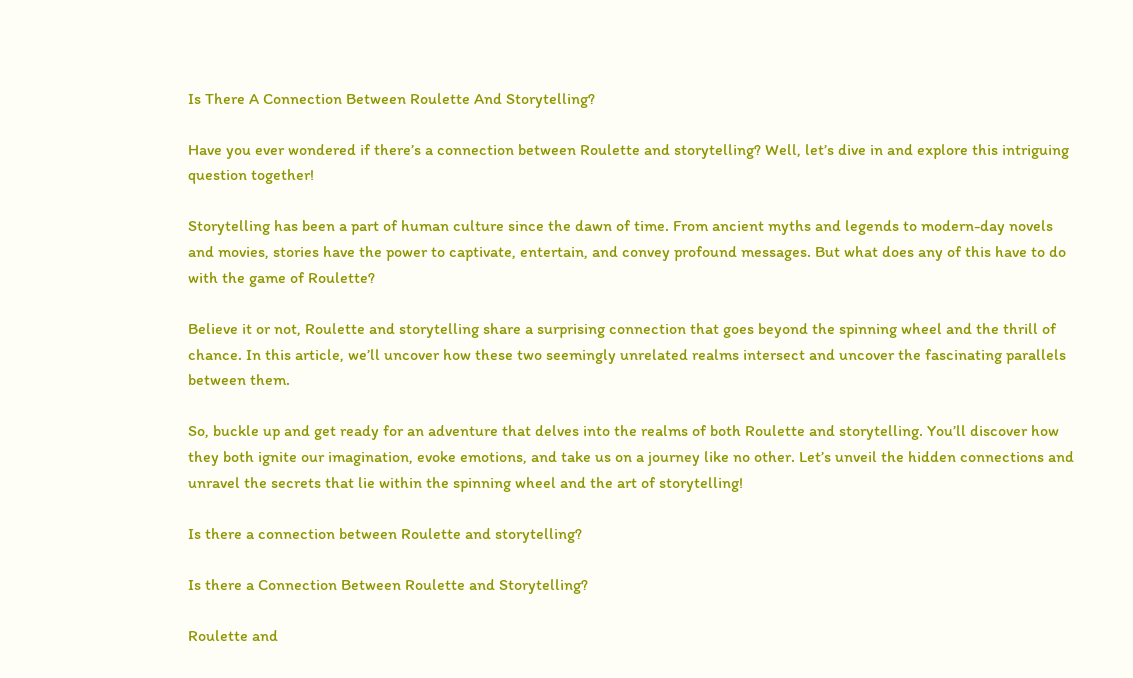Is There A Connection Between Roulette And Storytelling?

Have you ever wondered if there’s a connection between Roulette and storytelling? Well, let’s dive in and explore this intriguing question together!

Storytelling has been a part of human culture since the dawn of time. From ancient myths and legends to modern-day novels and movies, stories have the power to captivate, entertain, and convey profound messages. But what does any of this have to do with the game of Roulette?

Believe it or not, Roulette and storytelling share a surprising connection that goes beyond the spinning wheel and the thrill of chance. In this article, we’ll uncover how these two seemingly unrelated realms intersect and uncover the fascinating parallels between them.

So, buckle up and get ready for an adventure that delves into the realms of both Roulette and storytelling. You’ll discover how they both ignite our imagination, evoke emotions, and take us on a journey like no other. Let’s unveil the hidden connections and unravel the secrets that lie within the spinning wheel and the art of storytelling!

Is there a connection between Roulette and storytelling?

Is there a Connection Between Roulette and Storytelling?

Roulette and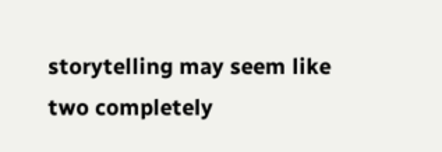storytelling may seem like two completely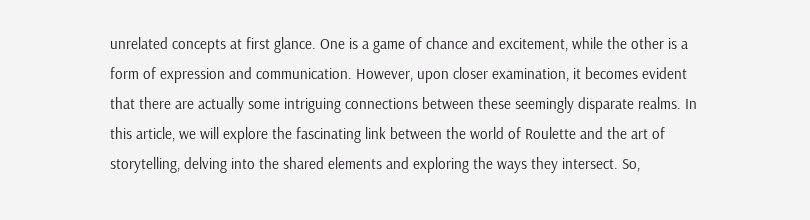unrelated concepts at first glance. One is a game of chance and excitement, while the other is a form of expression and communication. However, upon closer examination, it becomes evident that there are actually some intriguing connections between these seemingly disparate realms. In this article, we will explore the fascinating link between the world of Roulette and the art of storytelling, delving into the shared elements and exploring the ways they intersect. So,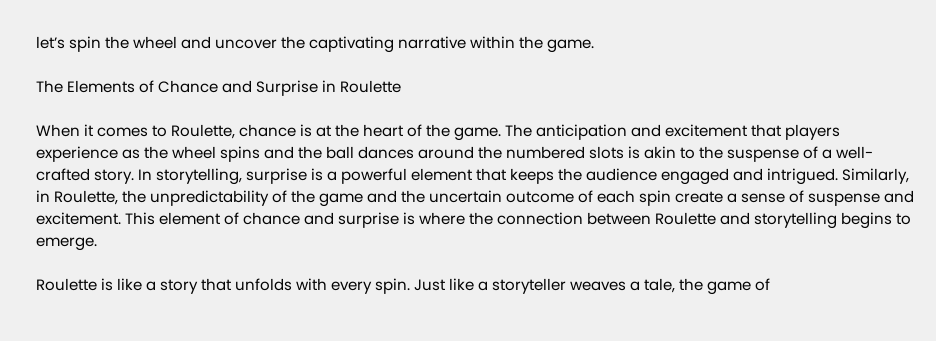let’s spin the wheel and uncover the captivating narrative within the game.

The Elements of Chance and Surprise in Roulette

When it comes to Roulette, chance is at the heart of the game. The anticipation and excitement that players experience as the wheel spins and the ball dances around the numbered slots is akin to the suspense of a well-crafted story. In storytelling, surprise is a powerful element that keeps the audience engaged and intrigued. Similarly, in Roulette, the unpredictability of the game and the uncertain outcome of each spin create a sense of suspense and excitement. This element of chance and surprise is where the connection between Roulette and storytelling begins to emerge.

Roulette is like a story that unfolds with every spin. Just like a storyteller weaves a tale, the game of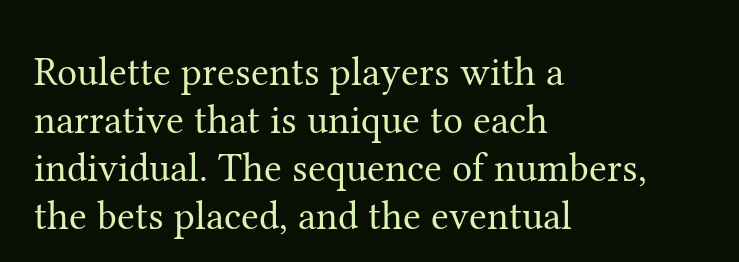Roulette presents players with a narrative that is unique to each individual. The sequence of numbers, the bets placed, and the eventual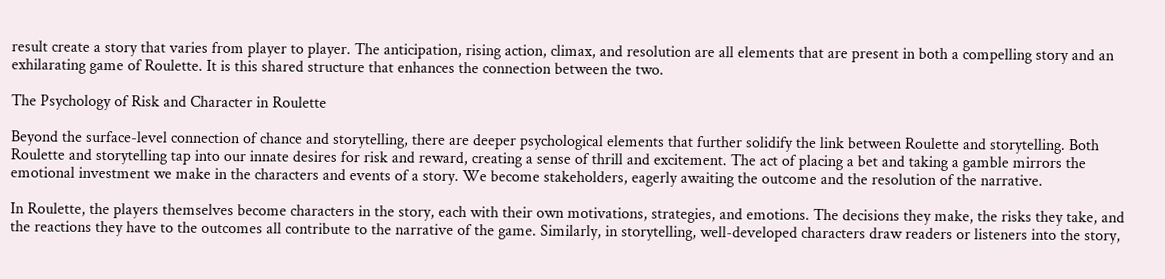result create a story that varies from player to player. The anticipation, rising action, climax, and resolution are all elements that are present in both a compelling story and an exhilarating game of Roulette. It is this shared structure that enhances the connection between the two.

The Psychology of Risk and Character in Roulette

Beyond the surface-level connection of chance and storytelling, there are deeper psychological elements that further solidify the link between Roulette and storytelling. Both Roulette and storytelling tap into our innate desires for risk and reward, creating a sense of thrill and excitement. The act of placing a bet and taking a gamble mirrors the emotional investment we make in the characters and events of a story. We become stakeholders, eagerly awaiting the outcome and the resolution of the narrative.

In Roulette, the players themselves become characters in the story, each with their own motivations, strategies, and emotions. The decisions they make, the risks they take, and the reactions they have to the outcomes all contribute to the narrative of the game. Similarly, in storytelling, well-developed characters draw readers or listeners into the story,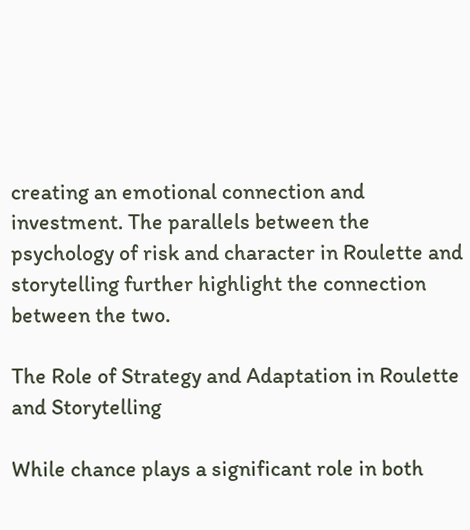creating an emotional connection and investment. The parallels between the psychology of risk and character in Roulette and storytelling further highlight the connection between the two.

The Role of Strategy and Adaptation in Roulette and Storytelling

While chance plays a significant role in both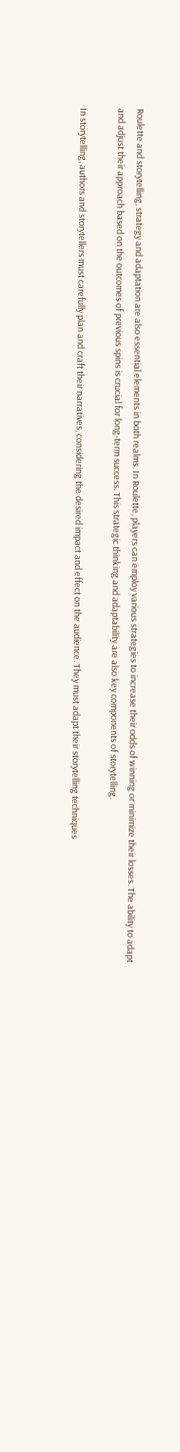Roulette and storytelling, strategy and adaptation are also essential elements in both realms. In Roulette, players can employ various strategies to increase their odds of winning or minimize their losses. The ability to adapt and adjust their approach based on the outcomes of previous spins is crucial for long-term success. This strategic thinking and adaptability are also key components of storytelling.

In storytelling, authors and storytellers must carefully plan and craft their narratives, considering the desired impact and effect on the audience. They must adapt their storytelling techniques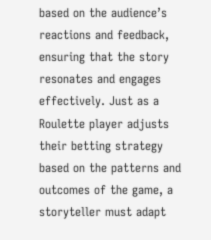based on the audience’s reactions and feedback, ensuring that the story resonates and engages effectively. Just as a Roulette player adjusts their betting strategy based on the patterns and outcomes of the game, a storyteller must adapt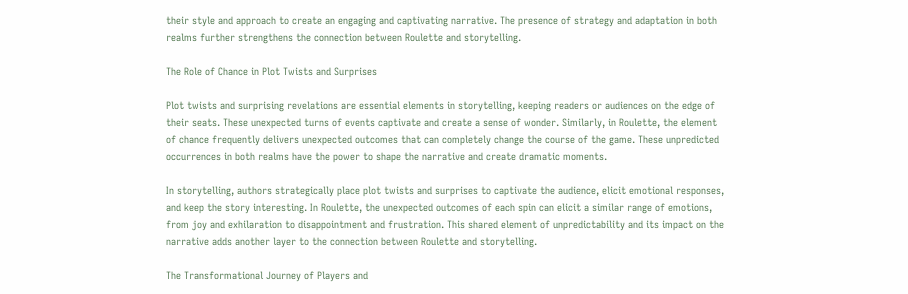their style and approach to create an engaging and captivating narrative. The presence of strategy and adaptation in both realms further strengthens the connection between Roulette and storytelling.

The Role of Chance in Plot Twists and Surprises

Plot twists and surprising revelations are essential elements in storytelling, keeping readers or audiences on the edge of their seats. These unexpected turns of events captivate and create a sense of wonder. Similarly, in Roulette, the element of chance frequently delivers unexpected outcomes that can completely change the course of the game. These unpredicted occurrences in both realms have the power to shape the narrative and create dramatic moments.

In storytelling, authors strategically place plot twists and surprises to captivate the audience, elicit emotional responses, and keep the story interesting. In Roulette, the unexpected outcomes of each spin can elicit a similar range of emotions, from joy and exhilaration to disappointment and frustration. This shared element of unpredictability and its impact on the narrative adds another layer to the connection between Roulette and storytelling.

The Transformational Journey of Players and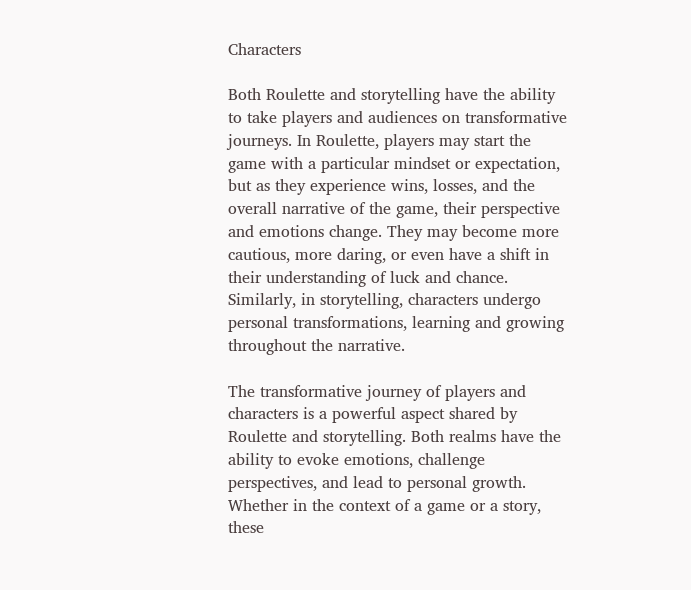Characters

Both Roulette and storytelling have the ability to take players and audiences on transformative journeys. In Roulette, players may start the game with a particular mindset or expectation, but as they experience wins, losses, and the overall narrative of the game, their perspective and emotions change. They may become more cautious, more daring, or even have a shift in their understanding of luck and chance. Similarly, in storytelling, characters undergo personal transformations, learning and growing throughout the narrative.

The transformative journey of players and characters is a powerful aspect shared by Roulette and storytelling. Both realms have the ability to evoke emotions, challenge perspectives, and lead to personal growth. Whether in the context of a game or a story, these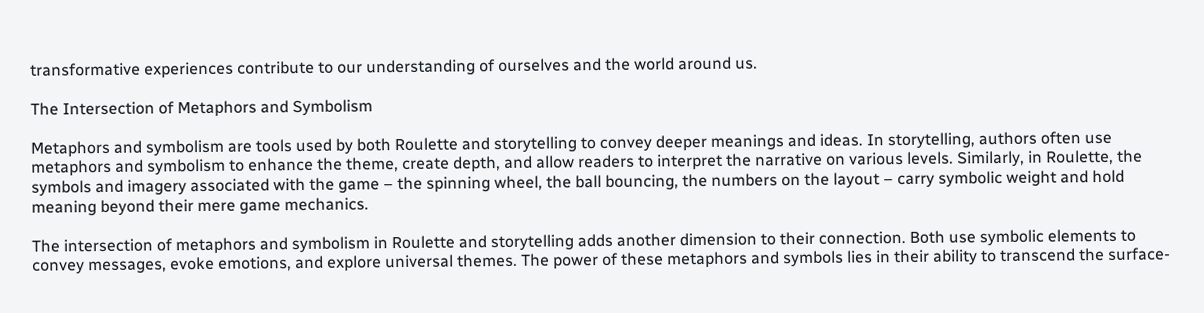transformative experiences contribute to our understanding of ourselves and the world around us.

The Intersection of Metaphors and Symbolism

Metaphors and symbolism are tools used by both Roulette and storytelling to convey deeper meanings and ideas. In storytelling, authors often use metaphors and symbolism to enhance the theme, create depth, and allow readers to interpret the narrative on various levels. Similarly, in Roulette, the symbols and imagery associated with the game – the spinning wheel, the ball bouncing, the numbers on the layout – carry symbolic weight and hold meaning beyond their mere game mechanics.

The intersection of metaphors and symbolism in Roulette and storytelling adds another dimension to their connection. Both use symbolic elements to convey messages, evoke emotions, and explore universal themes. The power of these metaphors and symbols lies in their ability to transcend the surface-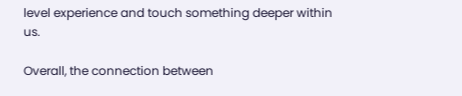level experience and touch something deeper within us.

Overall, the connection between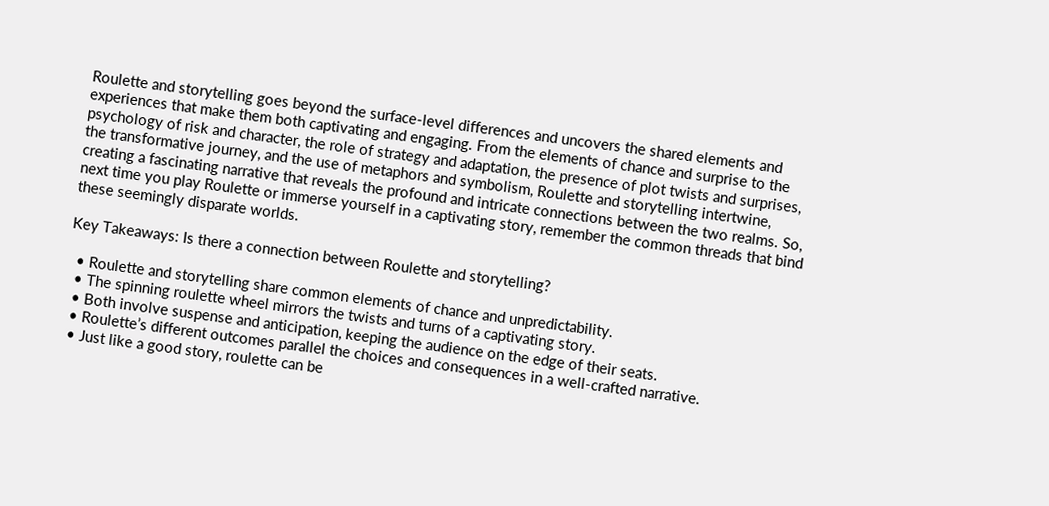Roulette and storytelling goes beyond the surface-level differences and uncovers the shared elements and experiences that make them both captivating and engaging. From the elements of chance and surprise to the psychology of risk and character, the role of strategy and adaptation, the presence of plot twists and surprises, the transformative journey, and the use of metaphors and symbolism, Roulette and storytelling intertwine, creating a fascinating narrative that reveals the profound and intricate connections between the two realms. So, next time you play Roulette or immerse yourself in a captivating story, remember the common threads that bind these seemingly disparate worlds.

Key Takeaways: Is there a connection between Roulette and storytelling?

  • Roulette and storytelling share common elements of chance and unpredictability.
  • The spinning roulette wheel mirrors the twists and turns of a captivating story.
  • Both involve suspense and anticipation, keeping the audience on the edge of their seats.
  • Roulette’s different outcomes parallel the choices and consequences in a well-crafted narrative.
  • Just like a good story, roulette can be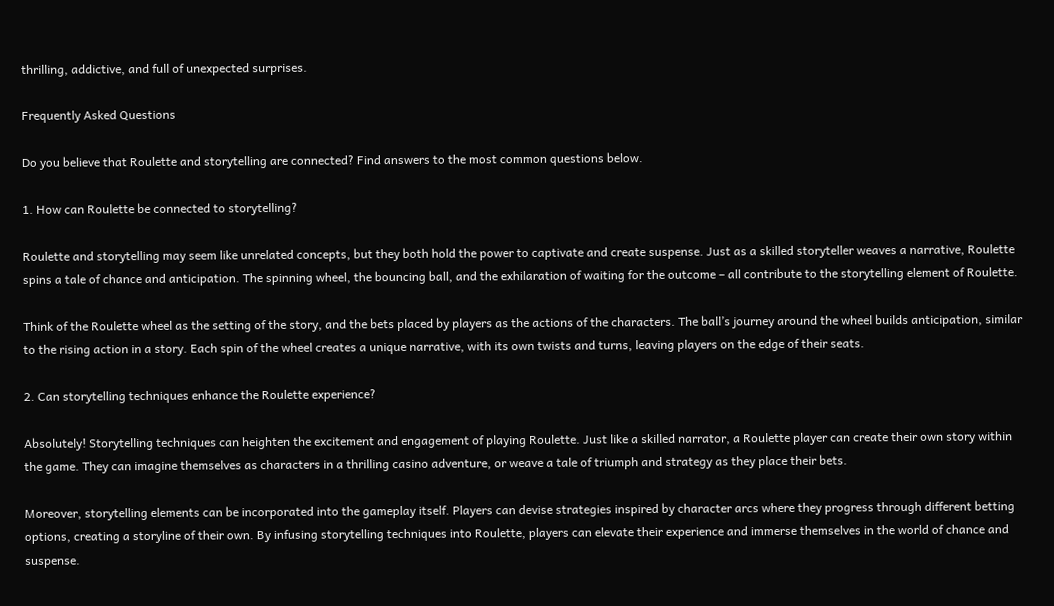thrilling, addictive, and full of unexpected surprises.

Frequently Asked Questions

Do you believe that Roulette and storytelling are connected? Find answers to the most common questions below.

1. How can Roulette be connected to storytelling?

Roulette and storytelling may seem like unrelated concepts, but they both hold the power to captivate and create suspense. Just as a skilled storyteller weaves a narrative, Roulette spins a tale of chance and anticipation. The spinning wheel, the bouncing ball, and the exhilaration of waiting for the outcome – all contribute to the storytelling element of Roulette.

Think of the Roulette wheel as the setting of the story, and the bets placed by players as the actions of the characters. The ball’s journey around the wheel builds anticipation, similar to the rising action in a story. Each spin of the wheel creates a unique narrative, with its own twists and turns, leaving players on the edge of their seats.

2. Can storytelling techniques enhance the Roulette experience?

Absolutely! Storytelling techniques can heighten the excitement and engagement of playing Roulette. Just like a skilled narrator, a Roulette player can create their own story within the game. They can imagine themselves as characters in a thrilling casino adventure, or weave a tale of triumph and strategy as they place their bets.

Moreover, storytelling elements can be incorporated into the gameplay itself. Players can devise strategies inspired by character arcs where they progress through different betting options, creating a storyline of their own. By infusing storytelling techniques into Roulette, players can elevate their experience and immerse themselves in the world of chance and suspense.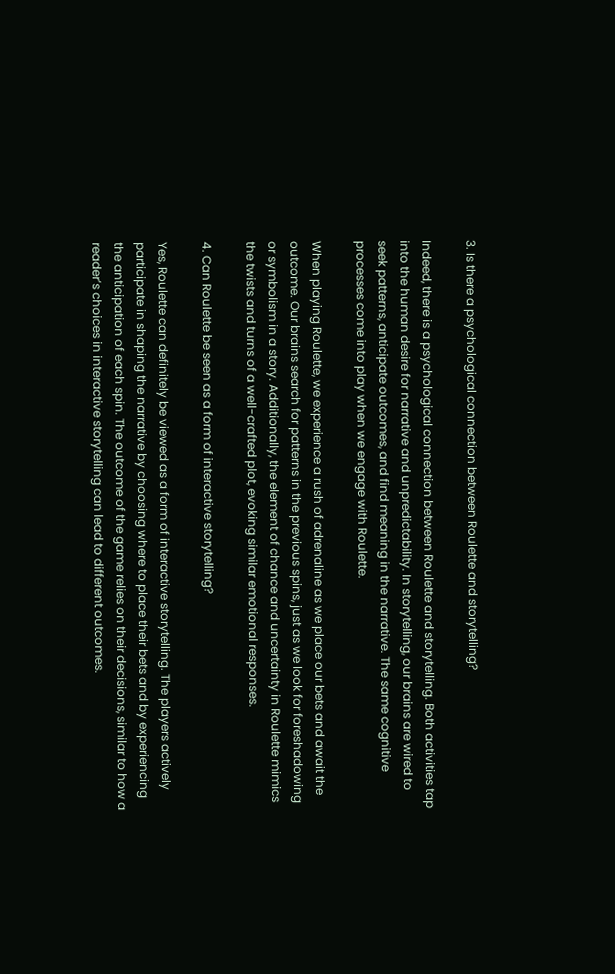3. Is there a psychological connection between Roulette and storytelling?

Indeed, there is a psychological connection between Roulette and storytelling. Both activities tap into the human desire for narrative and unpredictability. In storytelling, our brains are wired to seek patterns, anticipate outcomes, and find meaning in the narrative. The same cognitive processes come into play when we engage with Roulette.

When playing Roulette, we experience a rush of adrenaline as we place our bets and await the outcome. Our brains search for patterns in the previous spins, just as we look for foreshadowing or symbolism in a story. Additionally, the element of chance and uncertainty in Roulette mimics the twists and turns of a well-crafted plot, evoking similar emotional responses.

4. Can Roulette be seen as a form of interactive storytelling?

Yes, Roulette can definitely be viewed as a form of interactive storytelling. The players actively participate in shaping the narrative by choosing where to place their bets and by experiencing the anticipation of each spin. The outcome of the game relies on their decisions, similar to how a reader’s choices in interactive storytelling can lead to different outcomes.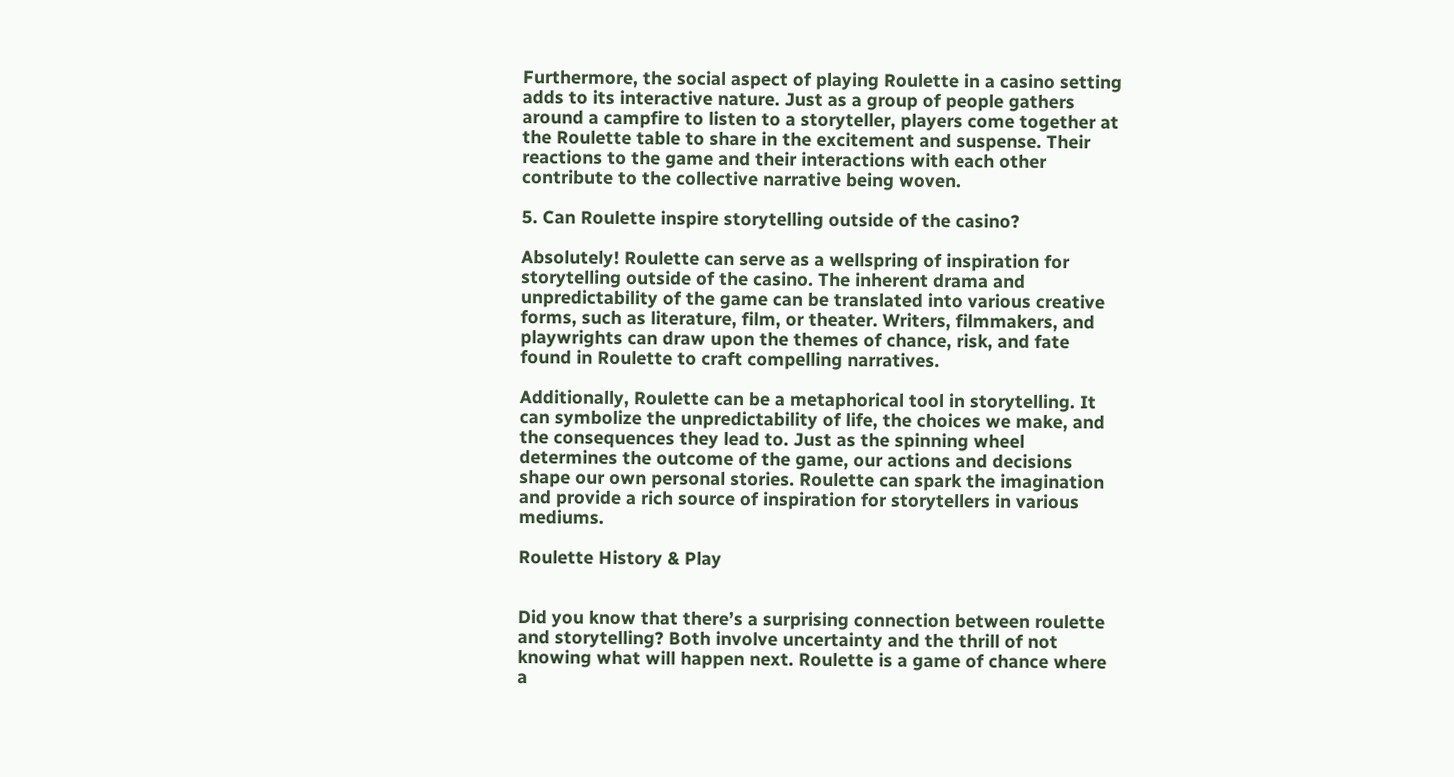Furthermore, the social aspect of playing Roulette in a casino setting adds to its interactive nature. Just as a group of people gathers around a campfire to listen to a storyteller, players come together at the Roulette table to share in the excitement and suspense. Their reactions to the game and their interactions with each other contribute to the collective narrative being woven.

5. Can Roulette inspire storytelling outside of the casino?

Absolutely! Roulette can serve as a wellspring of inspiration for storytelling outside of the casino. The inherent drama and unpredictability of the game can be translated into various creative forms, such as literature, film, or theater. Writers, filmmakers, and playwrights can draw upon the themes of chance, risk, and fate found in Roulette to craft compelling narratives.

Additionally, Roulette can be a metaphorical tool in storytelling. It can symbolize the unpredictability of life, the choices we make, and the consequences they lead to. Just as the spinning wheel determines the outcome of the game, our actions and decisions shape our own personal stories. Roulette can spark the imagination and provide a rich source of inspiration for storytellers in various mediums.

Roulette History & Play


Did you know that there’s a surprising connection between roulette and storytelling? Both involve uncertainty and the thrill of not knowing what will happen next. Roulette is a game of chance where a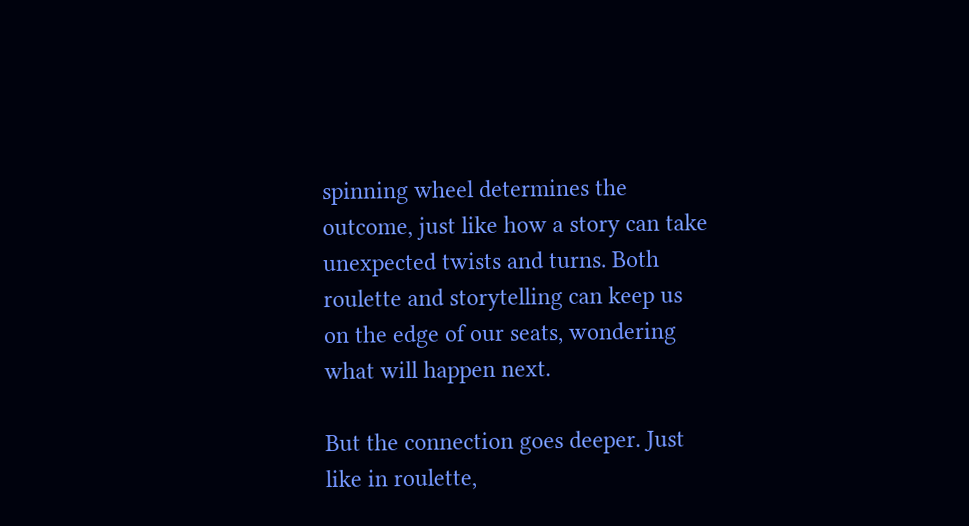spinning wheel determines the outcome, just like how a story can take unexpected twists and turns. Both roulette and storytelling can keep us on the edge of our seats, wondering what will happen next.

But the connection goes deeper. Just like in roulette,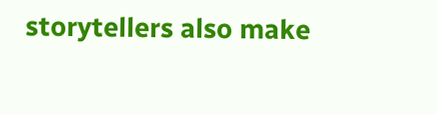storytellers also make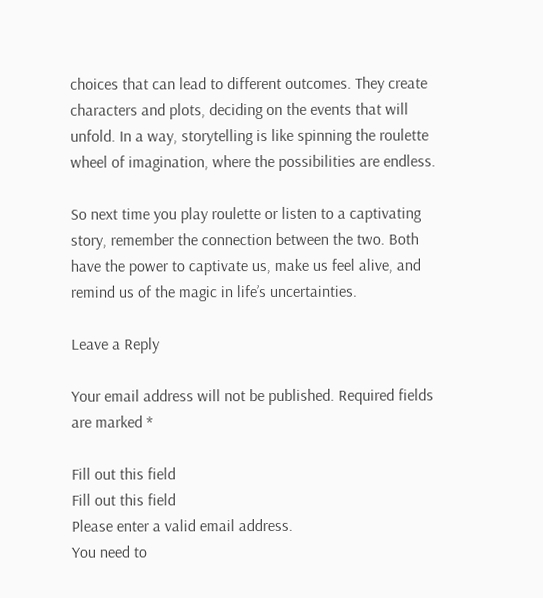choices that can lead to different outcomes. They create characters and plots, deciding on the events that will unfold. In a way, storytelling is like spinning the roulette wheel of imagination, where the possibilities are endless.

So next time you play roulette or listen to a captivating story, remember the connection between the two. Both have the power to captivate us, make us feel alive, and remind us of the magic in life’s uncertainties.

Leave a Reply

Your email address will not be published. Required fields are marked *

Fill out this field
Fill out this field
Please enter a valid email address.
You need to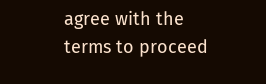agree with the terms to proceed